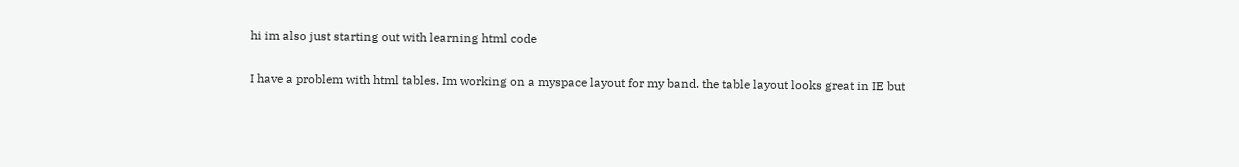hi im also just starting out with learning html code

I have a problem with html tables. Im working on a myspace layout for my band. the table layout looks great in IE but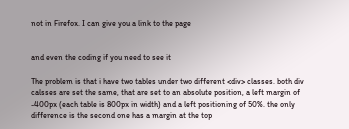not in Firefox. I can give you a link to the page


and even the coding if you need to see it

The problem is that i have two tables under two different <div> classes. both div calsses are set the same, that are set to an absolute position, a left margin of -400px (each table is 800px in width) and a left positioning of 50%. the only difference is the second one has a margin at the top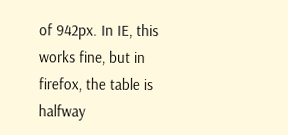of 942px. In IE, this works fine, but in firefox, the table is halfway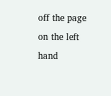off the page on the left hand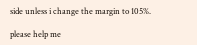side unless i change the margin to 105%.

please help me